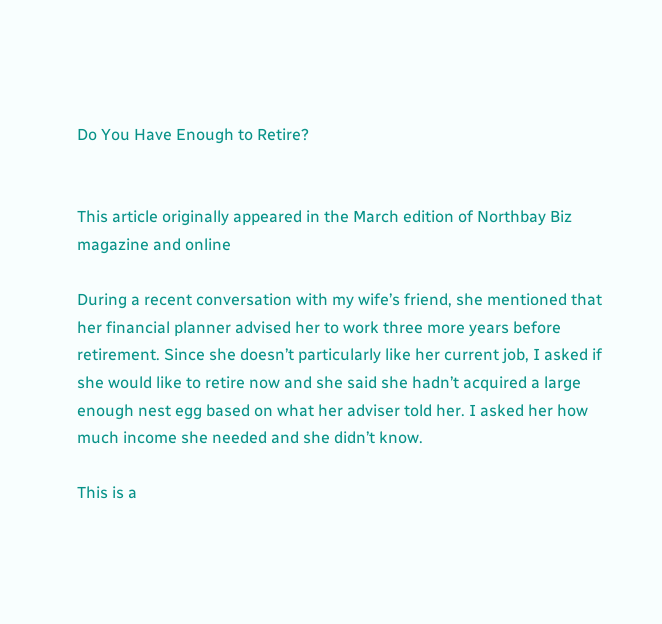Do You Have Enough to Retire?


This article originally appeared in the March edition of Northbay Biz magazine and online

During a recent conversation with my wife’s friend, she mentioned that her financial planner advised her to work three more years before retirement. Since she doesn’t particularly like her current job, I asked if she would like to retire now and she said she hadn’t acquired a large enough nest egg based on what her adviser told her. I asked her how much income she needed and she didn’t know.

This is a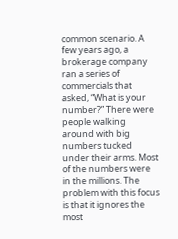common scenario. A few years ago, a brokerage company ran a series of commercials that asked, “What is your number?” There were people walking around with big numbers tucked under their arms. Most of the numbers were in the millions. The problem with this focus is that it ignores the most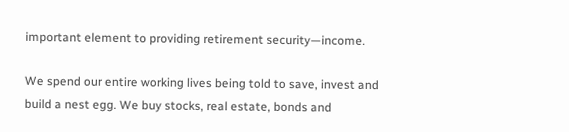important element to providing retirement security—income.

We spend our entire working lives being told to save, invest and build a nest egg. We buy stocks, real estate, bonds and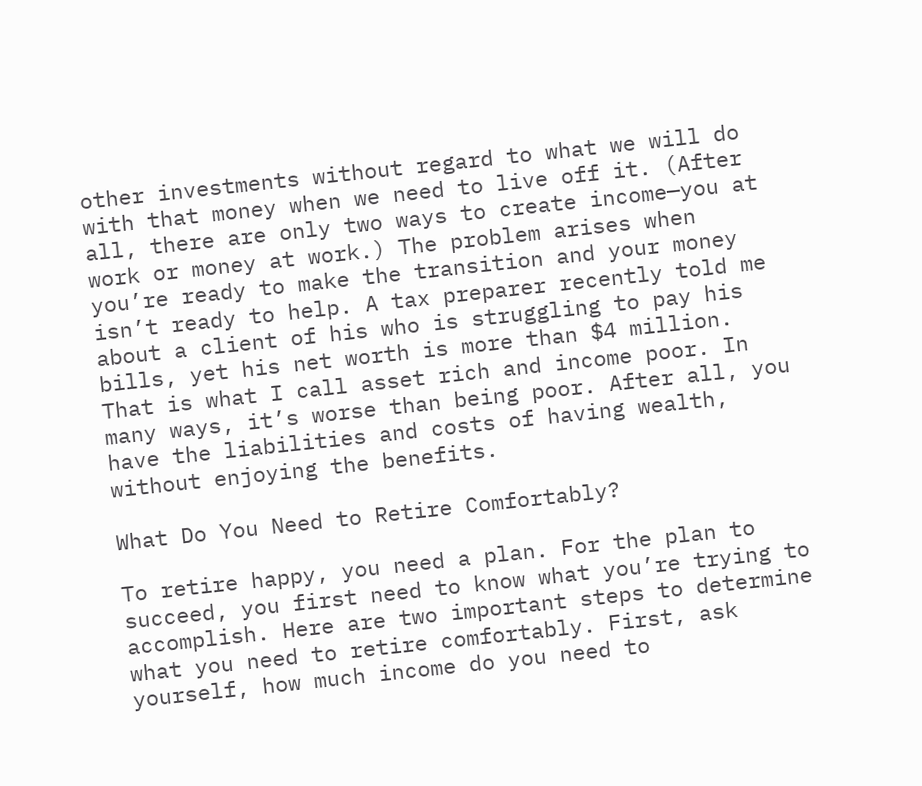other investments without regard to what we will do with that money when we need to live off it. (After all, there are only two ways to create income—you at work or money at work.) The problem arises when you’re ready to make the transition and your money isn’t ready to help. A tax preparer recently told me about a client of his who is struggling to pay his bills, yet his net worth is more than $4 million. That is what I call asset rich and income poor. In many ways, it’s worse than being poor. After all, you have the liabilities and costs of having wealth, without enjoying the benefits.

What Do You Need to Retire Comfortably?

To retire happy, you need a plan. For the plan to succeed, you first need to know what you’re trying to accomplish. Here are two important steps to determine what you need to retire comfortably. First, ask yourself, how much income do you need to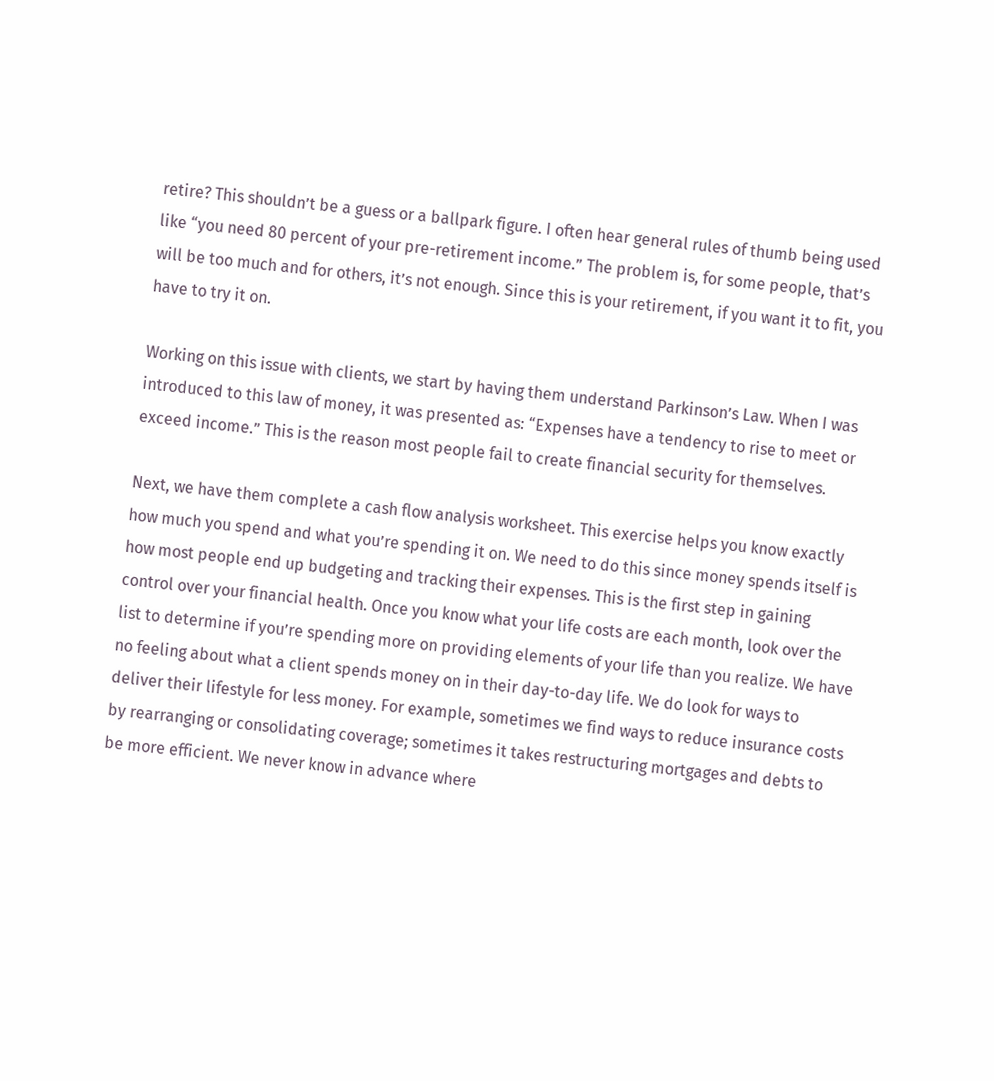retire? This shouldn’t be a guess or a ballpark figure. I often hear general rules of thumb being used like “you need 80 percent of your pre-retirement income.” The problem is, for some people, that’s will be too much and for others, it’s not enough. Since this is your retirement, if you want it to fit, you have to try it on.

Working on this issue with clients, we start by having them understand Parkinson’s Law. When I was introduced to this law of money, it was presented as: “Expenses have a tendency to rise to meet or exceed income.” This is the reason most people fail to create financial security for themselves.

Next, we have them complete a cash flow analysis worksheet. This exercise helps you know exactly how much you spend and what you’re spending it on. We need to do this since money spends itself is how most people end up budgeting and tracking their expenses. This is the first step in gaining control over your financial health. Once you know what your life costs are each month, look over the list to determine if you’re spending more on providing elements of your life than you realize. We have no feeling about what a client spends money on in their day-to-day life. We do look for ways to deliver their lifestyle for less money. For example, sometimes we find ways to reduce insurance costs by rearranging or consolidating coverage; sometimes it takes restructuring mortgages and debts to be more efficient. We never know in advance where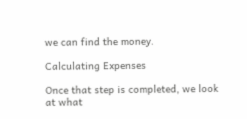we can find the money.

Calculating Expenses

Once that step is completed, we look at what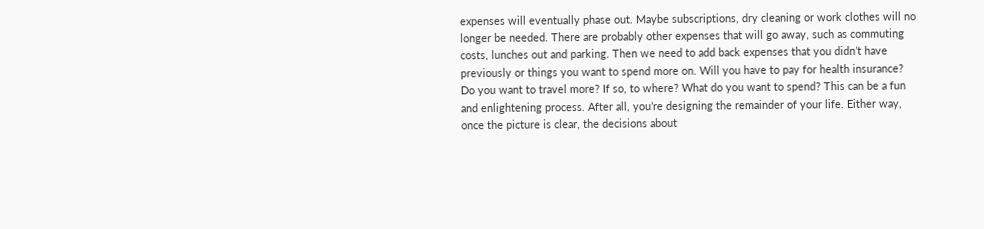expenses will eventually phase out. Maybe subscriptions, dry cleaning or work clothes will no longer be needed. There are probably other expenses that will go away, such as commuting costs, lunches out and parking. Then we need to add back expenses that you didn’t have previously or things you want to spend more on. Will you have to pay for health insurance? Do you want to travel more? If so, to where? What do you want to spend? This can be a fun and enlightening process. After all, you’re designing the remainder of your life. Either way, once the picture is clear, the decisions about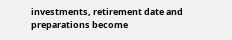investments, retirement date and preparations become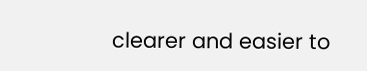clearer and easier to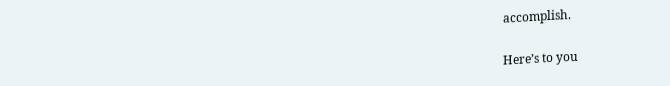accomplish.

Here’s to you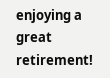enjoying a great retirement!